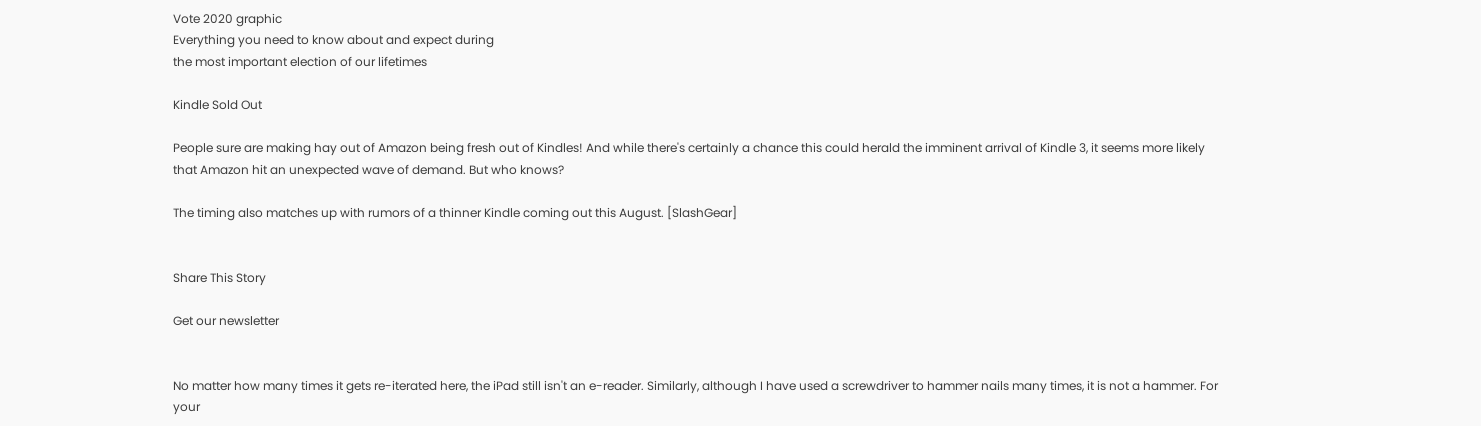Vote 2020 graphic
Everything you need to know about and expect during
the most important election of our lifetimes

Kindle Sold Out

People sure are making hay out of Amazon being fresh out of Kindles! And while there's certainly a chance this could herald the imminent arrival of Kindle 3, it seems more likely that Amazon hit an unexpected wave of demand. But who knows?

The timing also matches up with rumors of a thinner Kindle coming out this August. [SlashGear]


Share This Story

Get our newsletter


No matter how many times it gets re-iterated here, the iPad still isn't an e-reader. Similarly, although I have used a screwdriver to hammer nails many times, it is not a hammer. For your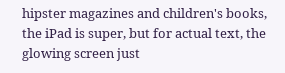hipster magazines and children's books, the iPad is super, but for actual text, the glowing screen just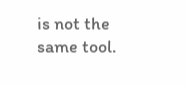is not the same tool.